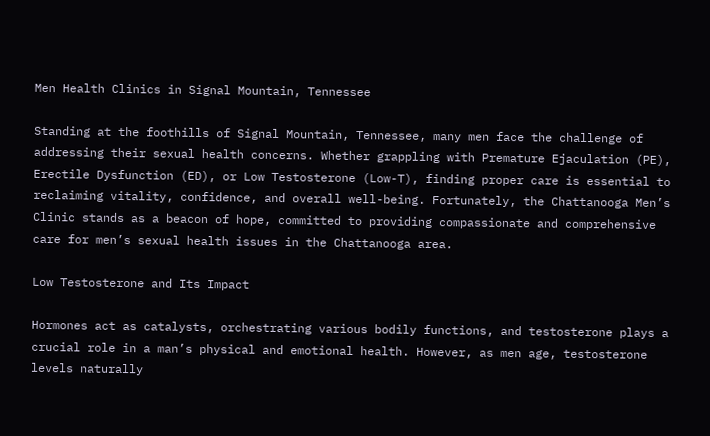Men Health Clinics in Signal Mountain, Tennessee

Standing at the foothills of Signal Mountain, Tennessee, many men face the challenge of addressing their sexual health concerns. Whether grappling with Premature Ejaculation (PE), Erectile Dysfunction (ED), or Low Testosterone (Low-T), finding proper care is essential to reclaiming vitality, confidence, and overall well-being. Fortunately, the Chattanooga Men’s Clinic stands as a beacon of hope, committed to providing compassionate and comprehensive care for men’s sexual health issues in the Chattanooga area.

Low Testosterone and Its Impact

Hormones act as catalysts, orchestrating various bodily functions, and testosterone plays a crucial role in a man’s physical and emotional health. However, as men age, testosterone levels naturally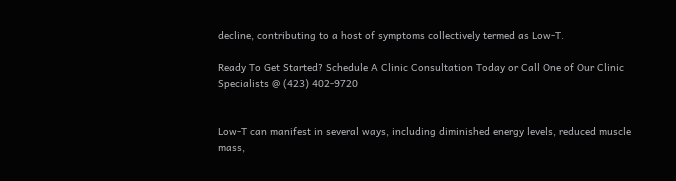decline, contributing to a host of symptoms collectively termed as Low-T.

Ready To Get Started? Schedule A Clinic Consultation Today or Call One of Our Clinic Specialists @ (423) 402-9720


Low-T can manifest in several ways, including diminished energy levels, reduced muscle mass,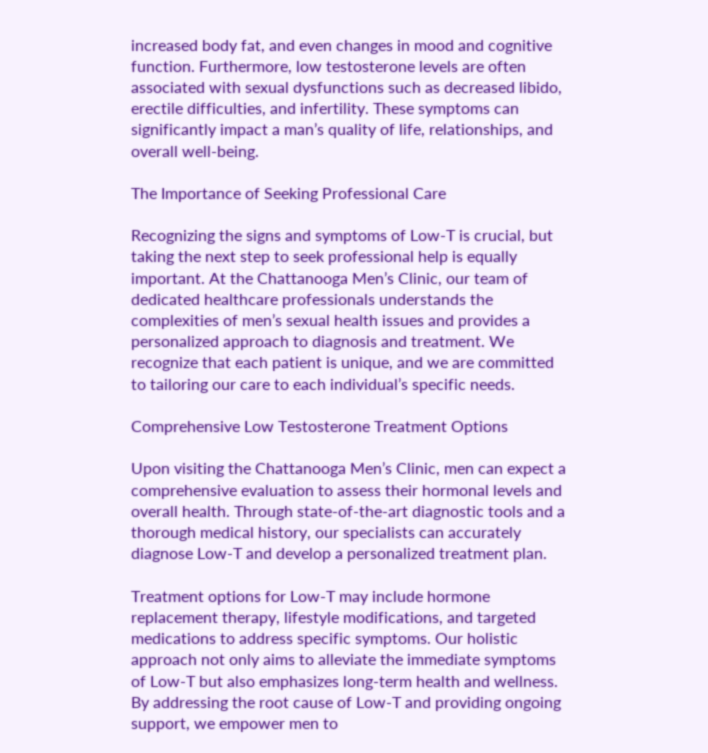increased body fat, and even changes in mood and cognitive function. Furthermore, low testosterone levels are often associated with sexual dysfunctions such as decreased libido, erectile difficulties, and infertility. These symptoms can significantly impact a man’s quality of life, relationships, and overall well-being.

The Importance of Seeking Professional Care

Recognizing the signs and symptoms of Low-T is crucial, but taking the next step to seek professional help is equally important. At the Chattanooga Men’s Clinic, our team of dedicated healthcare professionals understands the complexities of men’s sexual health issues and provides a personalized approach to diagnosis and treatment. We recognize that each patient is unique, and we are committed to tailoring our care to each individual’s specific needs.

Comprehensive Low Testosterone Treatment Options

Upon visiting the Chattanooga Men’s Clinic, men can expect a comprehensive evaluation to assess their hormonal levels and overall health. Through state-of-the-art diagnostic tools and a thorough medical history, our specialists can accurately diagnose Low-T and develop a personalized treatment plan.

Treatment options for Low-T may include hormone replacement therapy, lifestyle modifications, and targeted medications to address specific symptoms. Our holistic approach not only aims to alleviate the immediate symptoms of Low-T but also emphasizes long-term health and wellness. By addressing the root cause of Low-T and providing ongoing support, we empower men to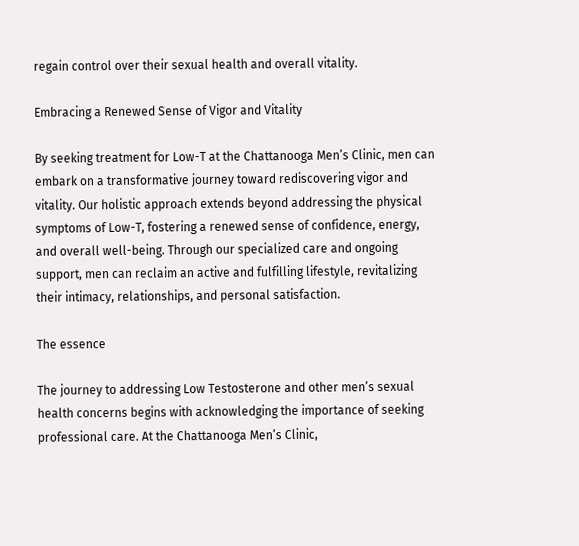regain control over their sexual health and overall vitality.

Embracing a Renewed Sense of Vigor and Vitality

By seeking treatment for Low-T at the Chattanooga Men’s Clinic, men can embark on a transformative journey toward rediscovering vigor and vitality. Our holistic approach extends beyond addressing the physical symptoms of Low-T, fostering a renewed sense of confidence, energy, and overall well-being. Through our specialized care and ongoing support, men can reclaim an active and fulfilling lifestyle, revitalizing their intimacy, relationships, and personal satisfaction.

The essence

The journey to addressing Low Testosterone and other men’s sexual health concerns begins with acknowledging the importance of seeking professional care. At the Chattanooga Men’s Clinic,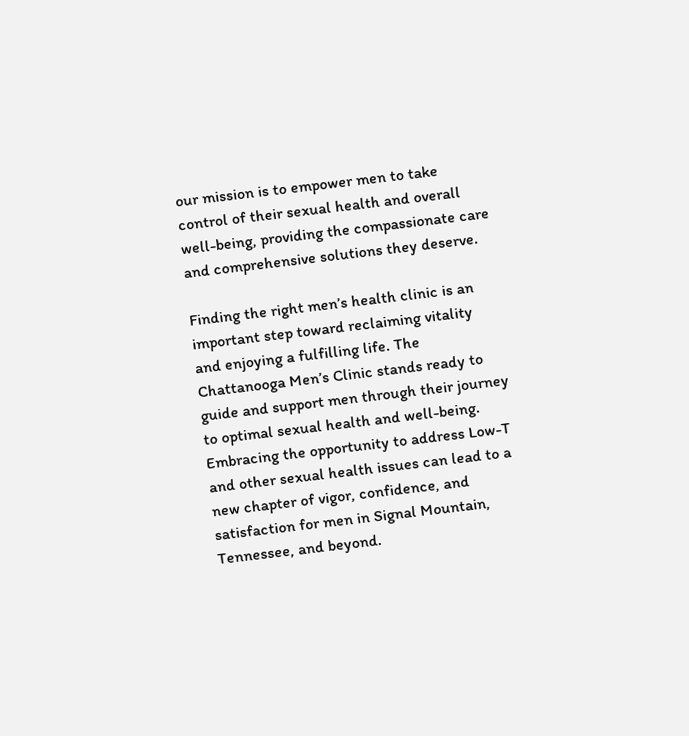our mission is to empower men to take control of their sexual health and overall well-being, providing the compassionate care and comprehensive solutions they deserve.

Finding the right men’s health clinic is an important step toward reclaiming vitality and enjoying a fulfilling life. The Chattanooga Men’s Clinic stands ready to guide and support men through their journey to optimal sexual health and well-being. Embracing the opportunity to address Low-T and other sexual health issues can lead to a new chapter of vigor, confidence, and satisfaction for men in Signal Mountain, Tennessee, and beyond.